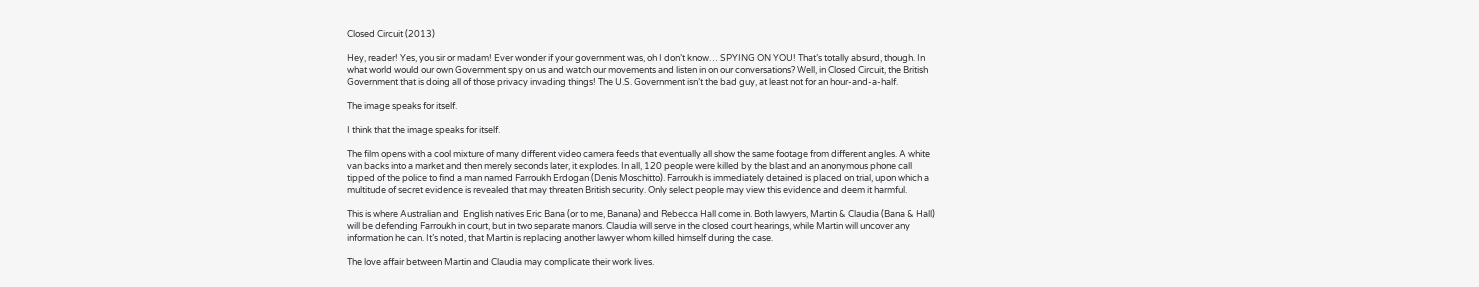Closed Circuit (2013)

Hey, reader! Yes, you sir or madam! Ever wonder if your government was, oh I don’t know… SPYING ON YOU! That’s totally absurd, though. In what world would our own Government spy on us and watch our movements and listen in on our conversations? Well, in Closed Circuit, the British Government that is doing all of those privacy invading things! The U.S. Government isn’t the bad guy, at least not for an hour-and-a-half.

The image speaks for itself.

I think that the image speaks for itself.

The film opens with a cool mixture of many different video camera feeds that eventually all show the same footage from different angles. A white van backs into a market and then merely seconds later, it explodes. In all, 120 people were killed by the blast and an anonymous phone call tipped of the police to find a man named Farroukh Erdogan (Denis Moschitto). Farroukh is immediately detained is placed on trial, upon which a multitude of secret evidence is revealed that may threaten British security. Only select people may view this evidence and deem it harmful.

This is where Australian and  English natives Eric Bana (or to me, Banana) and Rebecca Hall come in. Both lawyers, Martin & Claudia (Bana & Hall) will be defending Farroukh in court, but in two separate manors. Claudia will serve in the closed court hearings, while Martin will uncover any information he can. It’s noted, that Martin is replacing another lawyer whom killed himself during the case.

The love affair between Martin and Claudia may complicate their work lives.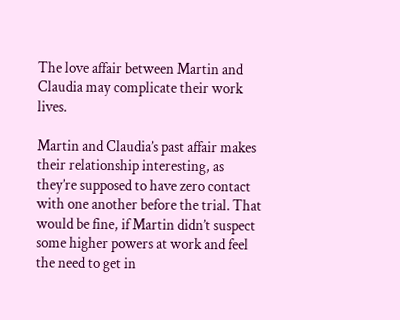The love affair between Martin and Claudia may complicate their work lives.

Martin and Claudia’s past affair makes their relationship interesting, as they’re supposed to have zero contact with one another before the trial. That would be fine, if Martin didn’t suspect some higher powers at work and feel the need to get in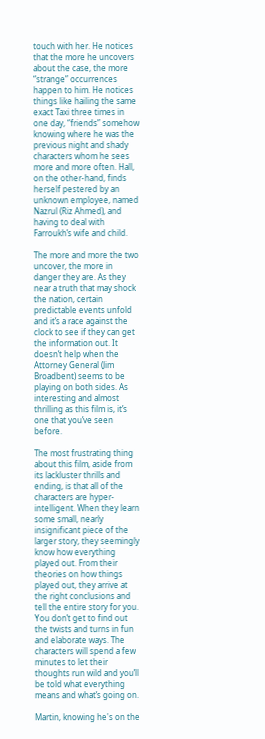touch with her. He notices that the more he uncovers about the case, the more “strange” occurrences happen to him. He notices things like hailing the same exact Taxi three times in one day, “friends” somehow knowing where he was the previous night and shady characters whom he sees more and more often. Hall, on the other-hand, finds herself pestered by an unknown employee, named Nazrul (Riz Ahmed), and having to deal with Farroukh’s wife and child.

The more and more the two uncover, the more in danger they are. As they near a truth that may shock the nation, certain predictable events unfold and it’s a race against the clock to see if they can get the information out. It doesn’t help when the Attorney General (Jim Broadbent) seems to be playing on both sides. As interesting and almost thrilling as this film is, it’s one that you’ve seen before.

The most frustrating thing about this film, aside from its lackluster thrills and ending, is that all of the characters are hyper-intelligent. When they learn some small, nearly insignificant piece of the larger story, they seemingly know how everything played out. From their theories on how things played out, they arrive at the right conclusions and tell the entire story for you. You don’t get to find out the twists and turns in fun and elaborate ways. The characters will spend a few minutes to let their thoughts run wild and you’ll be told what everything means and what’s going on.

Martin, knowing he's on the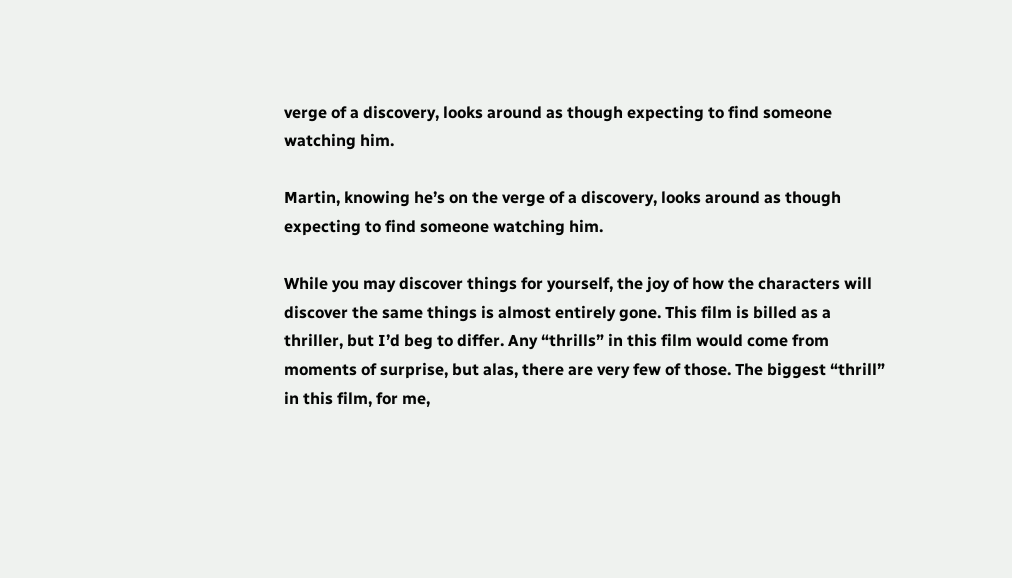verge of a discovery, looks around as though expecting to find someone watching him.

Martin, knowing he’s on the verge of a discovery, looks around as though expecting to find someone watching him.

While you may discover things for yourself, the joy of how the characters will discover the same things is almost entirely gone. This film is billed as a thriller, but I’d beg to differ. Any “thrills” in this film would come from moments of surprise, but alas, there are very few of those. The biggest “thrill” in this film, for me,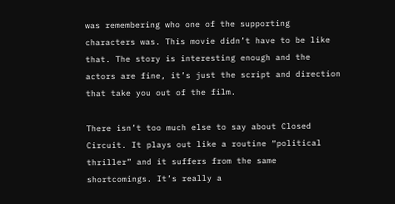was remembering who one of the supporting characters was. This movie didn’t have to be like that. The story is interesting enough and the actors are fine, it’s just the script and direction that take you out of the film.

There isn’t too much else to say about Closed Circuit. It plays out like a routine “political thriller” and it suffers from the same shortcomings. It’s really a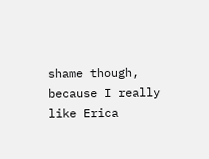shame though, because I really like Erica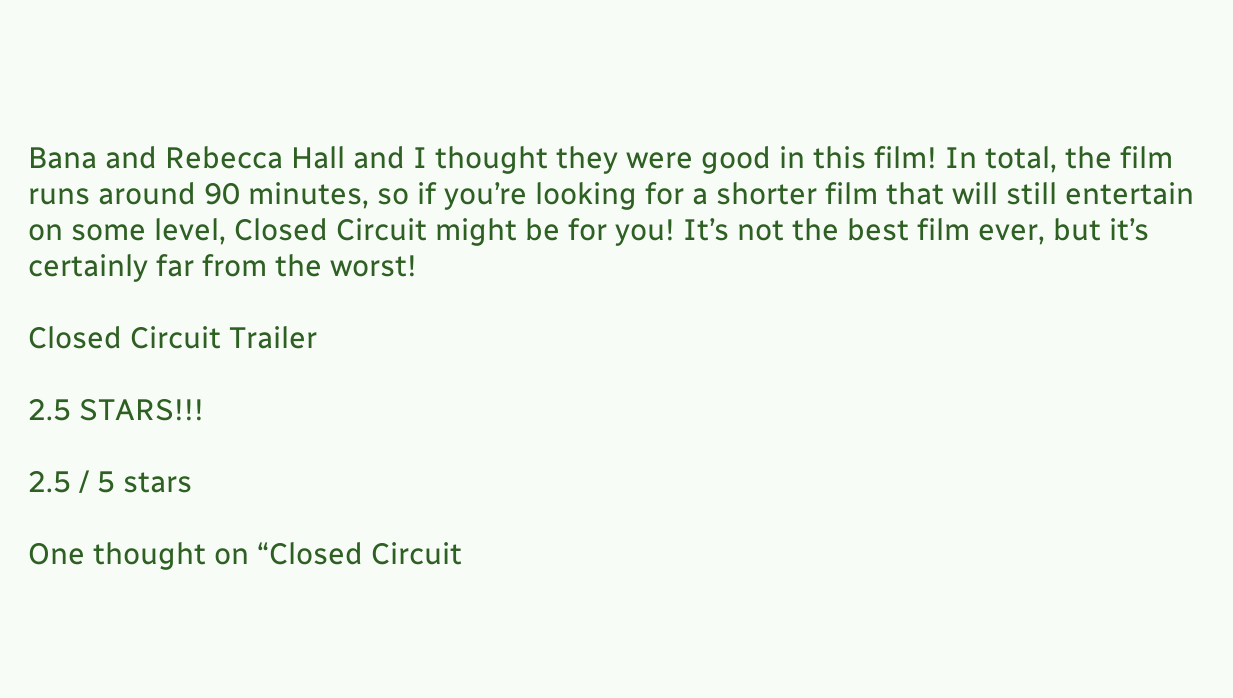Bana and Rebecca Hall and I thought they were good in this film! In total, the film runs around 90 minutes, so if you’re looking for a shorter film that will still entertain on some level, Closed Circuit might be for you! It’s not the best film ever, but it’s certainly far from the worst!

Closed Circuit Trailer

2.5 STARS!!!

2.5 / 5 stars

One thought on “Closed Circuit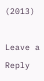(2013)

Leave a Reply